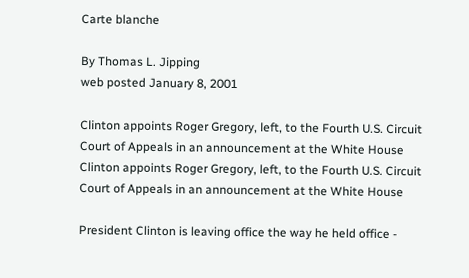Carte blanche

By Thomas L. Jipping
web posted January 8, 2001

Clinton appoints Roger Gregory, left, to the Fourth U.S. Circuit Court of Appeals in an announcement at the White House
Clinton appoints Roger Gregory, left, to the Fourth U.S. Circuit Court of Appeals in an announcement at the White House

President Clinton is leaving office the way he held office -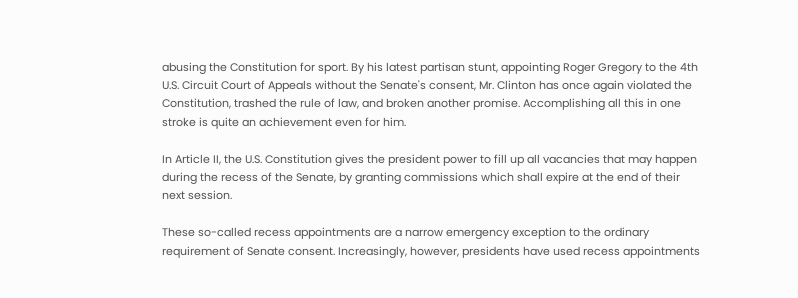abusing the Constitution for sport. By his latest partisan stunt, appointing Roger Gregory to the 4th U.S. Circuit Court of Appeals without the Senate's consent, Mr. Clinton has once again violated the Constitution, trashed the rule of law, and broken another promise. Accomplishing all this in one stroke is quite an achievement even for him.

In Article II, the U.S. Constitution gives the president power to fill up all vacancies that may happen during the recess of the Senate, by granting commissions which shall expire at the end of their next session.

These so-called recess appointments are a narrow emergency exception to the ordinary requirement of Senate consent. Increasingly, however, presidents have used recess appointments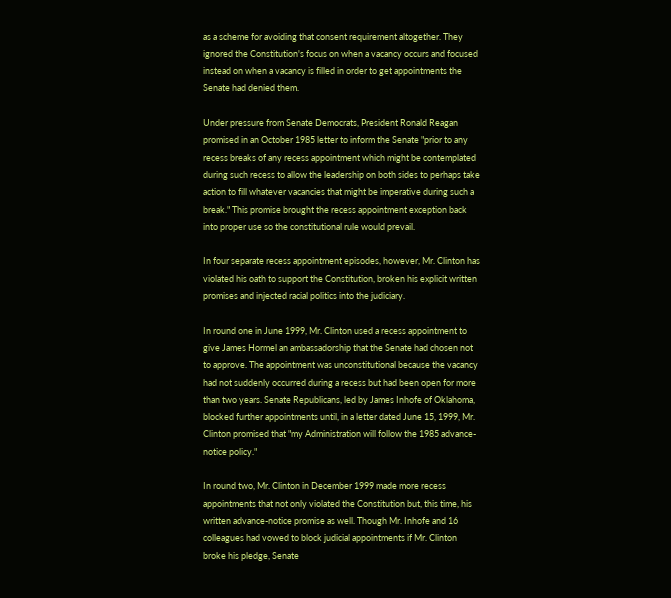as a scheme for avoiding that consent requirement altogether. They ignored the Constitution's focus on when a vacancy occurs and focused instead on when a vacancy is filled in order to get appointments the Senate had denied them.

Under pressure from Senate Democrats, President Ronald Reagan promised in an October 1985 letter to inform the Senate "prior to any recess breaks of any recess appointment which might be contemplated during such recess to allow the leadership on both sides to perhaps take action to fill whatever vacancies that might be imperative during such a break." This promise brought the recess appointment exception back into proper use so the constitutional rule would prevail.

In four separate recess appointment episodes, however, Mr. Clinton has violated his oath to support the Constitution, broken his explicit written promises and injected racial politics into the judiciary.

In round one in June 1999, Mr. Clinton used a recess appointment to give James Hormel an ambassadorship that the Senate had chosen not to approve. The appointment was unconstitutional because the vacancy had not suddenly occurred during a recess but had been open for more than two years. Senate Republicans, led by James Inhofe of Oklahoma, blocked further appointments until, in a letter dated June 15, 1999, Mr. Clinton promised that "my Administration will follow the 1985 advance-notice policy."

In round two, Mr. Clinton in December 1999 made more recess appointments that not only violated the Constitution but, this time, his written advance-notice promise as well. Though Mr. Inhofe and 16 colleagues had vowed to block judicial appointments if Mr. Clinton broke his pledge, Senate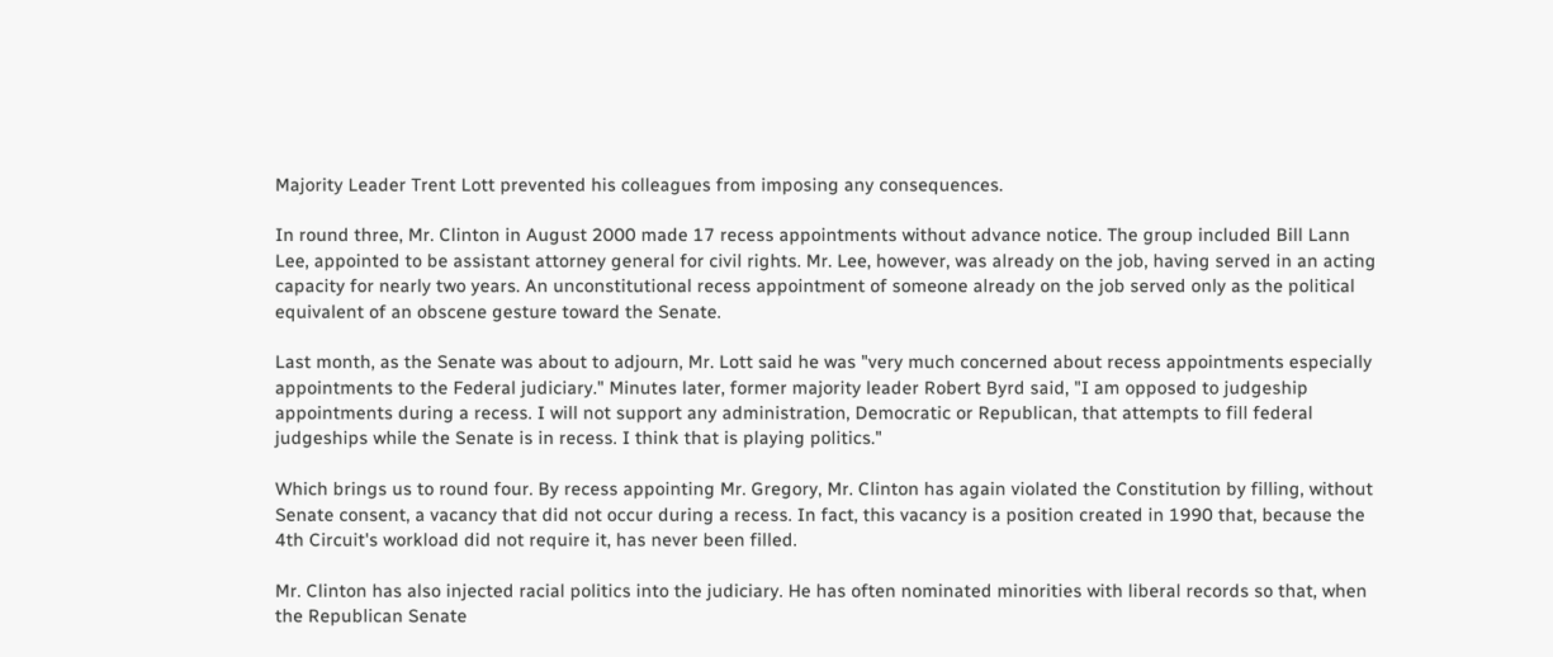Majority Leader Trent Lott prevented his colleagues from imposing any consequences.

In round three, Mr. Clinton in August 2000 made 17 recess appointments without advance notice. The group included Bill Lann Lee, appointed to be assistant attorney general for civil rights. Mr. Lee, however, was already on the job, having served in an acting capacity for nearly two years. An unconstitutional recess appointment of someone already on the job served only as the political equivalent of an obscene gesture toward the Senate.

Last month, as the Senate was about to adjourn, Mr. Lott said he was "very much concerned about recess appointments especially appointments to the Federal judiciary." Minutes later, former majority leader Robert Byrd said, "I am opposed to judgeship appointments during a recess. I will not support any administration, Democratic or Republican, that attempts to fill federal judgeships while the Senate is in recess. I think that is playing politics."

Which brings us to round four. By recess appointing Mr. Gregory, Mr. Clinton has again violated the Constitution by filling, without Senate consent, a vacancy that did not occur during a recess. In fact, this vacancy is a position created in 1990 that, because the 4th Circuit's workload did not require it, has never been filled.

Mr. Clinton has also injected racial politics into the judiciary. He has often nominated minorities with liberal records so that, when the Republican Senate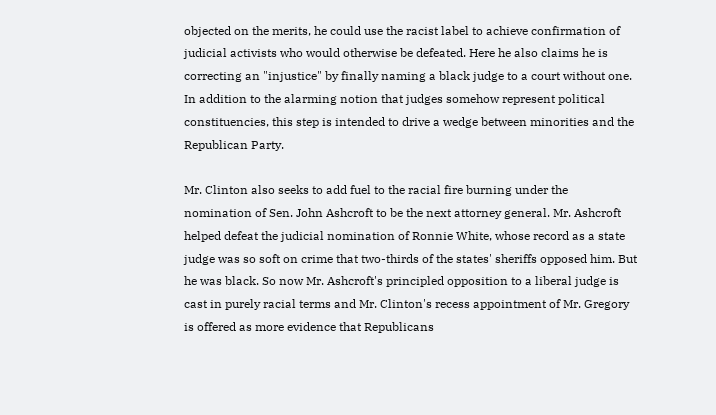objected on the merits, he could use the racist label to achieve confirmation of judicial activists who would otherwise be defeated. Here he also claims he is correcting an "injustice" by finally naming a black judge to a court without one. In addition to the alarming notion that judges somehow represent political constituencies, this step is intended to drive a wedge between minorities and the Republican Party.

Mr. Clinton also seeks to add fuel to the racial fire burning under the nomination of Sen. John Ashcroft to be the next attorney general. Mr. Ashcroft helped defeat the judicial nomination of Ronnie White, whose record as a state judge was so soft on crime that two-thirds of the states' sheriffs opposed him. But he was black. So now Mr. Ashcroft's principled opposition to a liberal judge is cast in purely racial terms and Mr. Clinton's recess appointment of Mr. Gregory is offered as more evidence that Republicans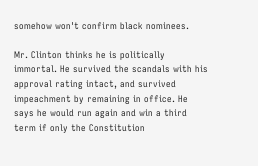somehow won't confirm black nominees.

Mr. Clinton thinks he is politically immortal. He survived the scandals with his approval rating intact, and survived impeachment by remaining in office. He says he would run again and win a third term if only the Constitution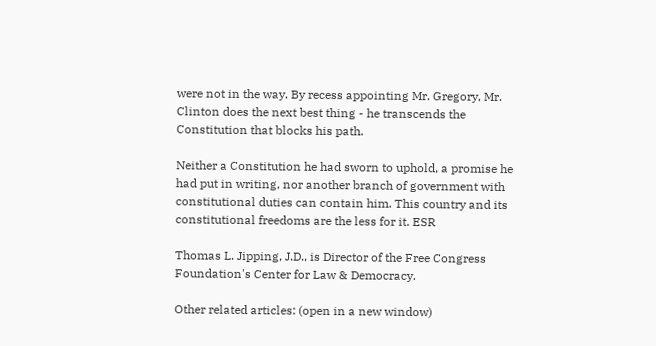were not in the way. By recess appointing Mr. Gregory, Mr. Clinton does the next best thing - he transcends the Constitution that blocks his path.

Neither a Constitution he had sworn to uphold, a promise he had put in writing, nor another branch of government with constitutional duties can contain him. This country and its constitutional freedoms are the less for it. ESR

Thomas L. Jipping, J.D., is Director of the Free Congress Foundation's Center for Law & Democracy.

Other related articles: (open in a new window)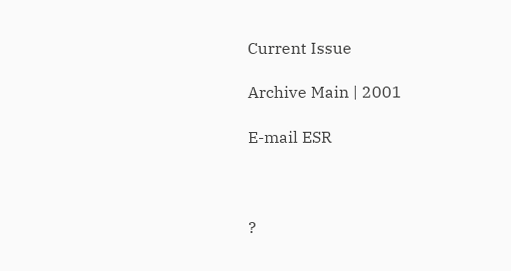Current Issue

Archive Main | 2001

E-mail ESR



?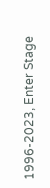1996-2023, Enter Stage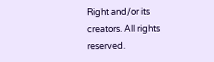Right and/or its creators. All rights reserved.